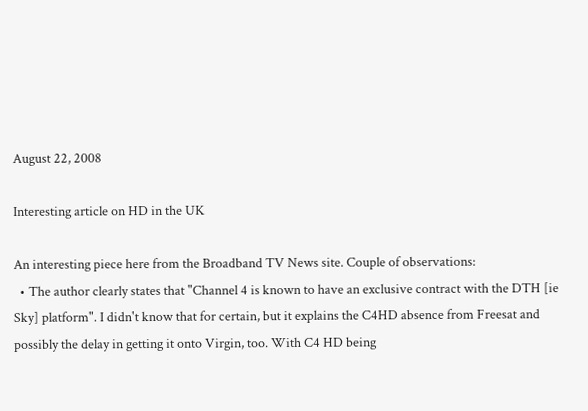August 22, 2008

Interesting article on HD in the UK

An interesting piece here from the Broadband TV News site. Couple of observations:
  • The author clearly states that "Channel 4 is known to have an exclusive contract with the DTH [ie Sky] platform". I didn't know that for certain, but it explains the C4HD absence from Freesat and possibly the delay in getting it onto Virgin, too. With C4 HD being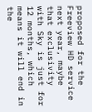proposed for the Freeview HD service next year, maybe that exclusivity with Sky is just for 12 months, which means it will end in the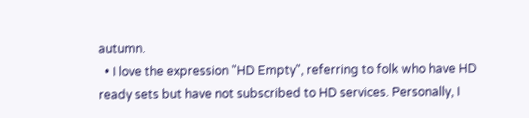autumn.
  • I love the expression "HD Empty", referring to folk who have HD ready sets but have not subscribed to HD services. Personally, I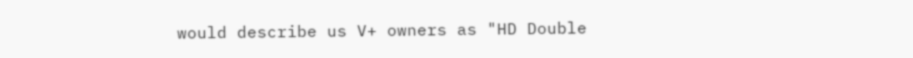would describe us V+ owners as "HD Double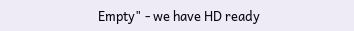Empty" - we have HD ready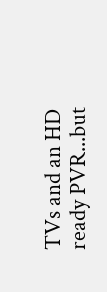TVs and an HD ready PVR...but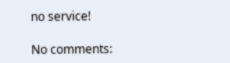no service!

No comments: